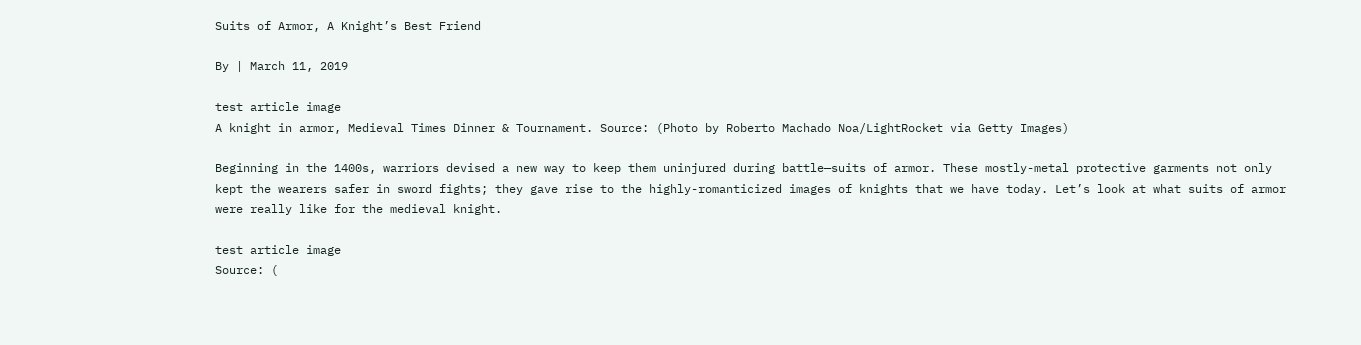Suits of Armor, A Knight’s Best Friend

By | March 11, 2019

test article image
A knight in armor, Medieval Times Dinner & Tournament. Source: (Photo by Roberto Machado Noa/LightRocket via Getty Images)

Beginning in the 1400s, warriors devised a new way to keep them uninjured during battle—suits of armor. These mostly-metal protective garments not only kept the wearers safer in sword fights; they gave rise to the highly-romanticized images of knights that we have today. Let’s look at what suits of armor were really like for the medieval knight.

test article image
Source: (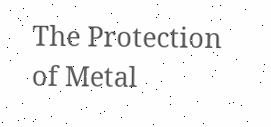The Protection of Metal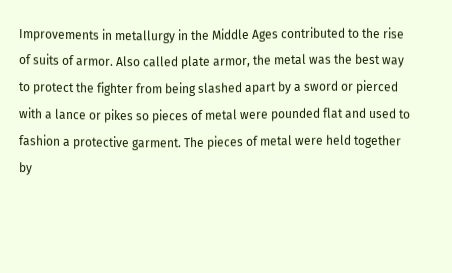Improvements in metallurgy in the Middle Ages contributed to the rise of suits of armor. Also called plate armor, the metal was the best way to protect the fighter from being slashed apart by a sword or pierced with a lance or pikes so pieces of metal were pounded flat and used to fashion a protective garment. The pieces of metal were held together by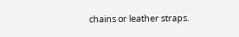chains or leather straps.